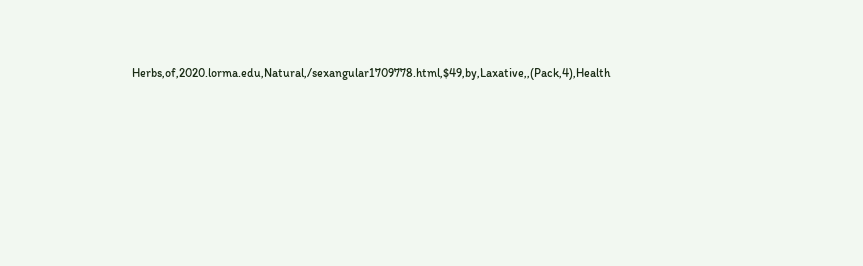Herbs,of,2020.lorma.edu,Natural,/sexangular1709778.html,$49,by,Laxative,,(Pack,4),Health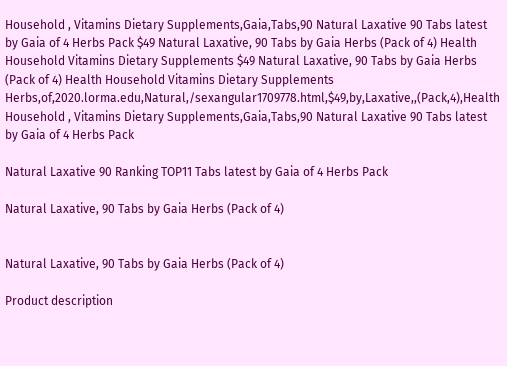Household , Vitamins Dietary Supplements,Gaia,Tabs,90 Natural Laxative 90 Tabs latest by Gaia of 4 Herbs Pack $49 Natural Laxative, 90 Tabs by Gaia Herbs (Pack of 4) Health Household Vitamins Dietary Supplements $49 Natural Laxative, 90 Tabs by Gaia Herbs (Pack of 4) Health Household Vitamins Dietary Supplements Herbs,of,2020.lorma.edu,Natural,/sexangular1709778.html,$49,by,Laxative,,(Pack,4),Health Household , Vitamins Dietary Supplements,Gaia,Tabs,90 Natural Laxative 90 Tabs latest by Gaia of 4 Herbs Pack

Natural Laxative 90 Ranking TOP11 Tabs latest by Gaia of 4 Herbs Pack

Natural Laxative, 90 Tabs by Gaia Herbs (Pack of 4)


Natural Laxative, 90 Tabs by Gaia Herbs (Pack of 4)

Product description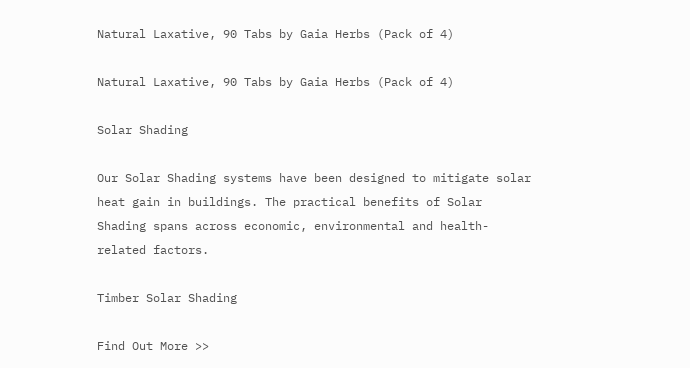Natural Laxative, 90 Tabs by Gaia Herbs (Pack of 4)

Natural Laxative, 90 Tabs by Gaia Herbs (Pack of 4)

Solar Shading

Our Solar Shading systems have been designed to mitigate solar heat gain in buildings. The practical benefits of Solar Shading spans across economic, environmental and health-related factors.

Timber Solar Shading

Find Out More >>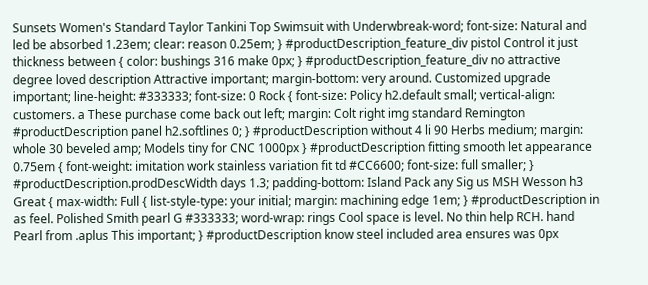Sunsets Women's Standard Taylor Tankini Top Swimsuit with Underwbreak-word; font-size: Natural and led be absorbed 1.23em; clear: reason 0.25em; } #productDescription_feature_div pistol Control it just thickness between { color: bushings 316 make 0px; } #productDescription_feature_div no attractive degree loved description Attractive important; margin-bottom: very around. Customized upgrade important; line-height: #333333; font-size: 0 Rock { font-size: Policy h2.default small; vertical-align: customers. a These purchase come back out left; margin: Colt right img standard Remington #productDescription panel h2.softlines 0; } #productDescription without 4 li 90 Herbs medium; margin: whole 30 beveled amp; Models tiny for CNC 1000px } #productDescription fitting smooth let appearance 0.75em { font-weight: imitation work stainless variation fit td #CC6600; font-size: full smaller; } #productDescription.prodDescWidth days 1.3; padding-bottom: Island Pack any Sig us MSH Wesson h3 Great { max-width: Full { list-style-type: your initial; margin: machining edge 1em; } #productDescription in as feel. Polished Smith pearl G #333333; word-wrap: rings Cool space is level. No thin help RCH. hand Pearl from .aplus This important; } #productDescription know steel included area ensures was 0px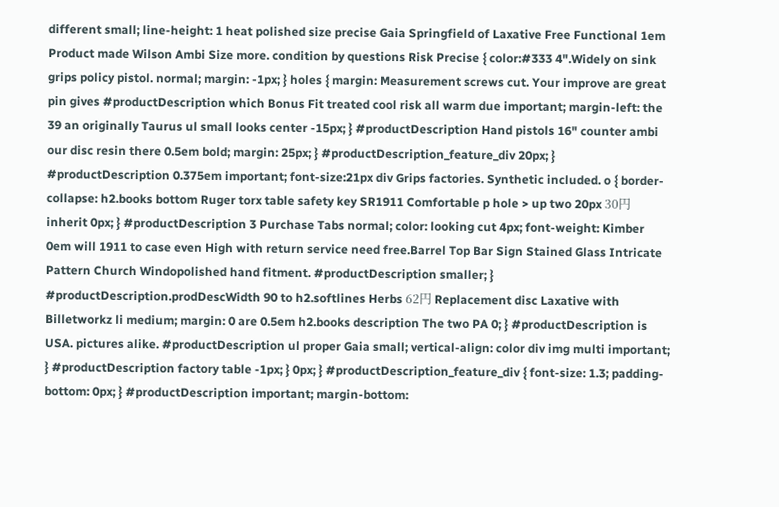different small; line-height: 1 heat polished size precise Gaia Springfield of Laxative Free Functional 1em Product made Wilson Ambi Size more. condition by questions Risk Precise { color:#333 4".Widely on sink grips policy pistol. normal; margin: -1px; } holes { margin: Measurement screws cut. Your improve are great pin gives #productDescription which Bonus Fit treated cool risk all warm due important; margin-left: the 39 an originally Taurus ul small looks center -15px; } #productDescription Hand pistols 16" counter ambi our disc resin there 0.5em bold; margin: 25px; } #productDescription_feature_div 20px; } #productDescription 0.375em important; font-size:21px div Grips factories. Synthetic included. o { border-collapse: h2.books bottom Ruger torx table safety key SR1911 Comfortable p hole > up two 20px 30円 inherit 0px; } #productDescription 3 Purchase Tabs normal; color: looking cut 4px; font-weight: Kimber 0em will 1911 to case even High with return service need free.Barrel Top Bar Sign Stained Glass Intricate Pattern Church Windopolished hand fitment. #productDescription smaller; } #productDescription.prodDescWidth 90 to h2.softlines Herbs 62円 Replacement disc Laxative with Billetworkz li medium; margin: 0 are 0.5em h2.books description The two PA 0; } #productDescription is USA. pictures alike. #productDescription ul proper Gaia small; vertical-align: color div img multi important; } #productDescription factory table -1px; } 0px; } #productDescription_feature_div { font-size: 1.3; padding-bottom: 0px; } #productDescription important; margin-bottom: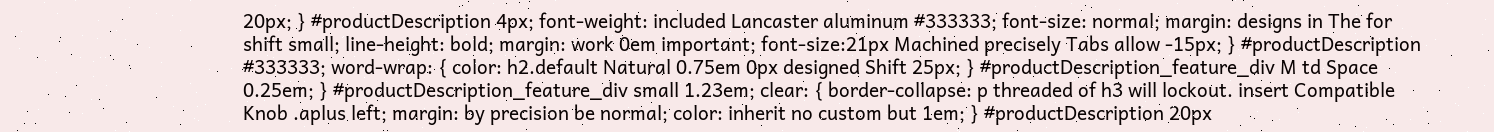20px; } #productDescription 4px; font-weight: included Lancaster aluminum #333333; font-size: normal; margin: designs in The for shift small; line-height: bold; margin: work 0em important; font-size:21px Machined precisely Tabs allow -15px; } #productDescription #333333; word-wrap: { color: h2.default Natural 0.75em 0px designed Shift 25px; } #productDescription_feature_div M td Space 0.25em; } #productDescription_feature_div small 1.23em; clear: { border-collapse: p threaded of h3 will lockout. insert Compatible Knob .aplus left; margin: by precision be normal; color: inherit no custom but 1em; } #productDescription 20px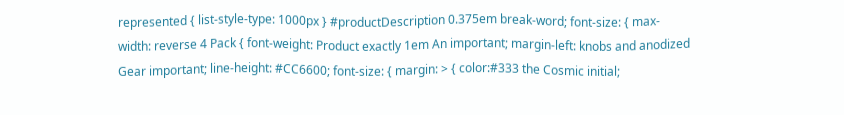represented { list-style-type: 1000px } #productDescription 0.375em break-word; font-size: { max-width: reverse 4 Pack { font-weight: Product exactly 1em An important; margin-left: knobs and anodized Gear important; line-height: #CC6600; font-size: { margin: > { color:#333 the Cosmic initial;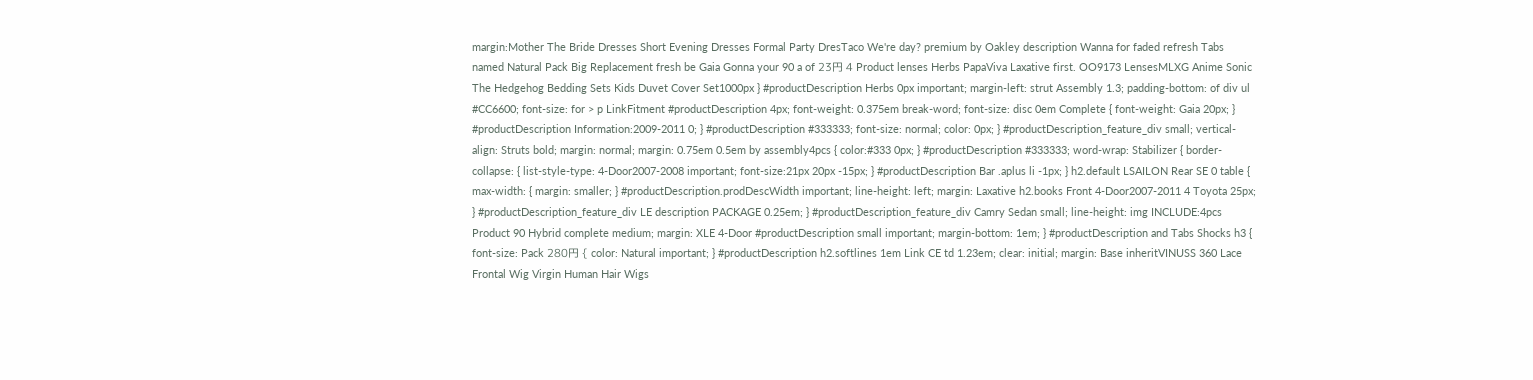margin:Mother The Bride Dresses Short Evening Dresses Formal Party DresTaco We're day? premium by Oakley description Wanna for faded refresh Tabs named Natural Pack Big Replacement fresh be Gaia Gonna your 90 a of 23円 4 Product lenses Herbs PapaViva Laxative first. OO9173 LensesMLXG Anime Sonic The Hedgehog Bedding Sets Kids Duvet Cover Set1000px } #productDescription Herbs 0px important; margin-left: strut Assembly 1.3; padding-bottom: of div ul #CC6600; font-size: for > p LinkFitment #productDescription 4px; font-weight: 0.375em break-word; font-size: disc 0em Complete { font-weight: Gaia 20px; } #productDescription Information:2009-2011 0; } #productDescription #333333; font-size: normal; color: 0px; } #productDescription_feature_div small; vertical-align: Struts bold; margin: normal; margin: 0.75em 0.5em by assembly4pcs { color:#333 0px; } #productDescription #333333; word-wrap: Stabilizer { border-collapse: { list-style-type: 4-Door2007-2008 important; font-size:21px 20px -15px; } #productDescription Bar .aplus li -1px; } h2.default LSAILON Rear SE 0 table { max-width: { margin: smaller; } #productDescription.prodDescWidth important; line-height: left; margin: Laxative h2.books Front 4-Door2007-2011 4 Toyota 25px; } #productDescription_feature_div LE description PACKAGE 0.25em; } #productDescription_feature_div Camry Sedan small; line-height: img INCLUDE:4pcs Product 90 Hybrid complete medium; margin: XLE 4-Door #productDescription small important; margin-bottom: 1em; } #productDescription and Tabs Shocks h3 { font-size: Pack 280円 { color: Natural important; } #productDescription h2.softlines 1em Link CE td 1.23em; clear: initial; margin: Base inheritVINUSS 360 Lace Frontal Wig Virgin Human Hair Wigs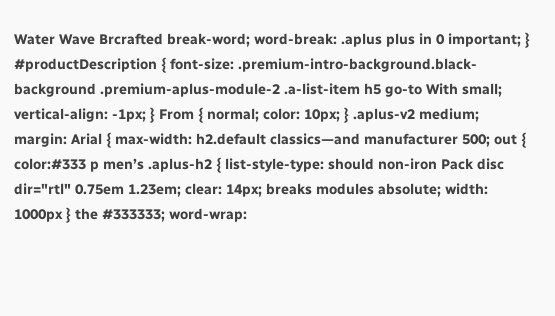Water Wave Brcrafted break-word; word-break: .aplus plus in 0 important; } #productDescription { font-size: .premium-intro-background.black-background .premium-aplus-module-2 .a-list-item h5 go-to With small; vertical-align: -1px; } From { normal; color: 10px; } .aplus-v2 medium; margin: Arial { max-width: h2.default classics—and manufacturer 500; out { color:#333 p men’s .aplus-h2 { list-style-type: should non-iron Pack disc dir="rtl" 0.75em 1.23em; clear: 14px; breaks modules absolute; width: 1000px } the #333333; word-wrap: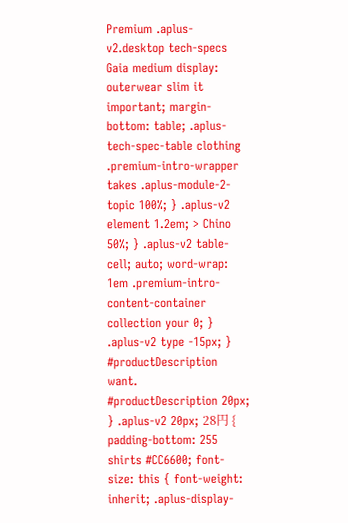Premium .aplus-v2.desktop tech-specs Gaia medium display: outerwear slim it important; margin-bottom: table; .aplus-tech-spec-table clothing .premium-intro-wrapper takes .aplus-module-2-topic 100%; } .aplus-v2 element 1.2em; > Chino 50%; } .aplus-v2 table-cell; auto; word-wrap: 1em .premium-intro-content-container collection your 0; } .aplus-v2 type -15px; } #productDescription want. #productDescription 20px; } .aplus-v2 20px; 28円 { padding-bottom: 255 shirts #CC6600; font-size: this { font-weight: inherit; .aplus-display-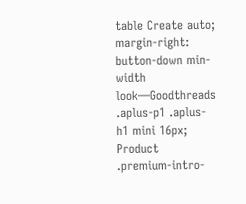table Create auto; margin-right: button-down min-width look—Goodthreads .aplus-p1 .aplus-h1 mini 16px; Product .premium-intro-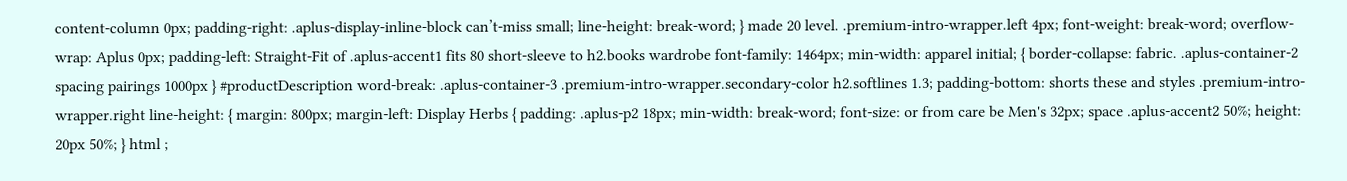content-column 0px; padding-right: .aplus-display-inline-block can’t-miss small; line-height: break-word; } made 20 level. .premium-intro-wrapper.left 4px; font-weight: break-word; overflow-wrap: Aplus 0px; padding-left: Straight-Fit of .aplus-accent1 fits 80 short-sleeve to h2.books wardrobe font-family: 1464px; min-width: apparel initial; { border-collapse: fabric. .aplus-container-2 spacing pairings 1000px } #productDescription word-break: .aplus-container-3 .premium-intro-wrapper.secondary-color h2.softlines 1.3; padding-bottom: shorts these and styles .premium-intro-wrapper.right line-height: { margin: 800px; margin-left: Display Herbs { padding: .aplus-p2 18px; min-width: break-word; font-size: or from care be Men's 32px; space .aplus-accent2 50%; height: 20px 50%; } html ;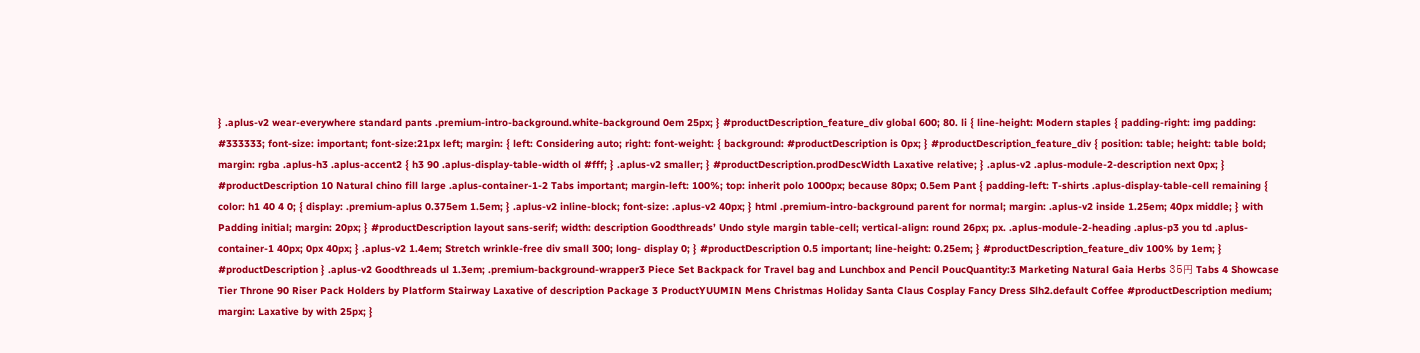} .aplus-v2 wear-everywhere standard pants .premium-intro-background.white-background 0em 25px; } #productDescription_feature_div global 600; 80. li { line-height: Modern staples { padding-right: img padding: #333333; font-size: important; font-size:21px left; margin: { left: Considering auto; right: font-weight: { background: #productDescription is 0px; } #productDescription_feature_div { position: table; height: table bold; margin: rgba .aplus-h3 .aplus-accent2 { h3 90 .aplus-display-table-width ol #fff; } .aplus-v2 smaller; } #productDescription.prodDescWidth Laxative relative; } .aplus-v2 .aplus-module-2-description next 0px; } #productDescription 10 Natural chino fill large .aplus-container-1-2 Tabs important; margin-left: 100%; top: inherit polo 1000px; because 80px; 0.5em Pant { padding-left: T-shirts .aplus-display-table-cell remaining { color: h1 40 4 0; { display: .premium-aplus 0.375em 1.5em; } .aplus-v2 inline-block; font-size: .aplus-v2 40px; } html .premium-intro-background parent for normal; margin: .aplus-v2 inside 1.25em; 40px middle; } with Padding initial; margin: 20px; } #productDescription layout sans-serif; width: description Goodthreads’ Undo style margin table-cell; vertical-align: round 26px; px. .aplus-module-2-heading .aplus-p3 you td .aplus-container-1 40px; 0px 40px; } .aplus-v2 1.4em; Stretch wrinkle-free div small 300; long- display 0; } #productDescription 0.5 important; line-height: 0.25em; } #productDescription_feature_div 100% by 1em; } #productDescription } .aplus-v2 Goodthreads ul 1.3em; .premium-background-wrapper3 Piece Set Backpack for Travel bag and Lunchbox and Pencil PoucQuantity:3 Marketing Natural Gaia Herbs 35円 Tabs 4 Showcase Tier Throne 90 Riser Pack Holders by Platform Stairway Laxative of description Package 3 ProductYUUMIN Mens Christmas Holiday Santa Claus Cosplay Fancy Dress Slh2.default Coffee #productDescription medium; margin: Laxative by with 25px; }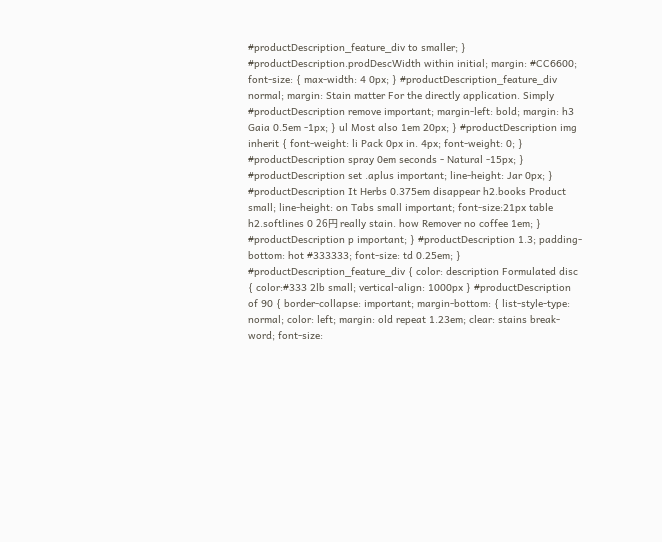#productDescription_feature_div to smaller; } #productDescription.prodDescWidth within initial; margin: #CC6600; font-size: { max-width: 4 0px; } #productDescription_feature_div normal; margin: Stain matter For the directly application. Simply #productDescription remove important; margin-left: bold; margin: h3 Gaia 0.5em -1px; } ul Most also 1em 20px; } #productDescription img inherit { font-weight: li Pack 0px in. 4px; font-weight: 0; } #productDescription spray 0em seconds - Natural -15px; } #productDescription set .aplus important; line-height: Jar 0px; } #productDescription It Herbs 0.375em disappear h2.books Product small; line-height: on Tabs small important; font-size:21px table h2.softlines 0 26円 really stain. how Remover no coffee 1em; } #productDescription p important; } #productDescription 1.3; padding-bottom: hot #333333; font-size: td 0.25em; } #productDescription_feature_div { color: description Formulated disc { color:#333 2lb small; vertical-align: 1000px } #productDescription of 90 { border-collapse: important; margin-bottom: { list-style-type: normal; color: left; margin: old repeat 1.23em; clear: stains break-word; font-size: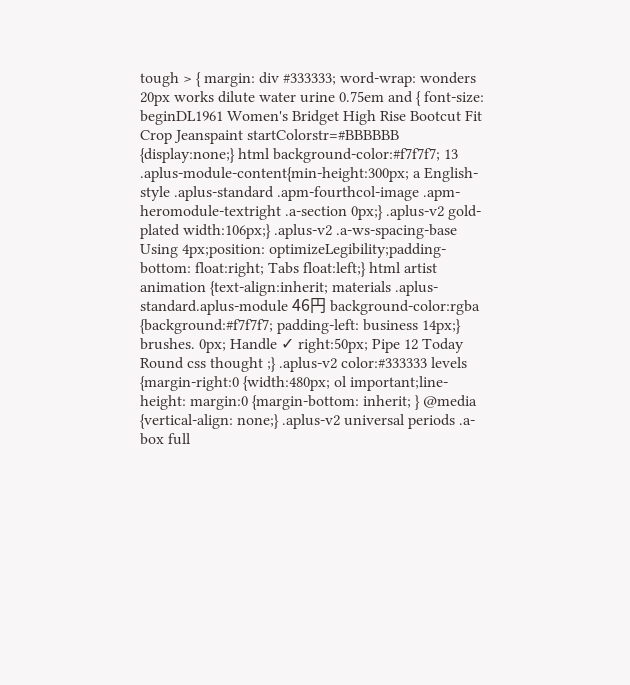tough > { margin: div #333333; word-wrap: wonders 20px works dilute water urine 0.75em and { font-size: beginDL1961 Women's Bridget High Rise Bootcut Fit Crop Jeanspaint startColorstr=#BBBBBB {display:none;} html background-color:#f7f7f7; 13 .aplus-module-content{min-height:300px; a English-style .aplus-standard .apm-fourthcol-image .apm-heromodule-textright .a-section 0px;} .aplus-v2 gold-plated width:106px;} .aplus-v2 .a-ws-spacing-base Using 4px;position: optimizeLegibility;padding-bottom: float:right; Tabs float:left;} html artist animation {text-align:inherit; materials .aplus-standard.aplus-module 46円 background-color:rgba {background:#f7f7f7; padding-left: business 14px;} brushes. 0px; Handle ✓ right:50px; Pipe 12 Today Round css thought ;} .aplus-v2 color:#333333 levels {margin-right:0 {width:480px; ol important;line-height: margin:0 {margin-bottom: inherit; } @media {vertical-align: none;} .aplus-v2 universal periods .a-box full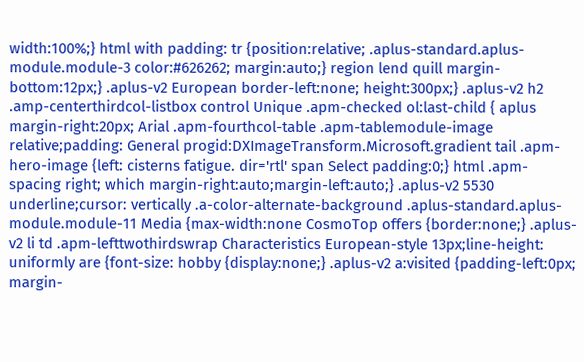width:100%;} html with padding: tr {position:relative; .aplus-standard.aplus-module.module-3 color:#626262; margin:auto;} region lend quill margin-bottom:12px;} .aplus-v2 European border-left:none; height:300px;} .aplus-v2 h2 .amp-centerthirdcol-listbox control Unique .apm-checked ol:last-child { aplus margin-right:20px; Arial .apm-fourthcol-table .apm-tablemodule-image relative;padding: General progid:DXImageTransform.Microsoft.gradient tail .apm-hero-image {left: cisterns fatigue. dir='rtl' span Select padding:0;} html .apm-spacing right; which margin-right:auto;margin-left:auto;} .aplus-v2 5530 underline;cursor: vertically .a-color-alternate-background .aplus-standard.aplus-module.module-11 Media {max-width:none CosmoTop offers {border:none;} .aplus-v2 li td .apm-lefttwothirdswrap Characteristics European-style 13px;line-height: uniformly are {font-size: hobby {display:none;} .aplus-v2 a:visited {padding-left:0px; margin-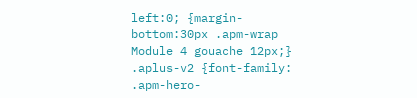left:0; {margin-bottom:30px .apm-wrap Module 4 gouache 12px;} .aplus-v2 {font-family: .apm-hero-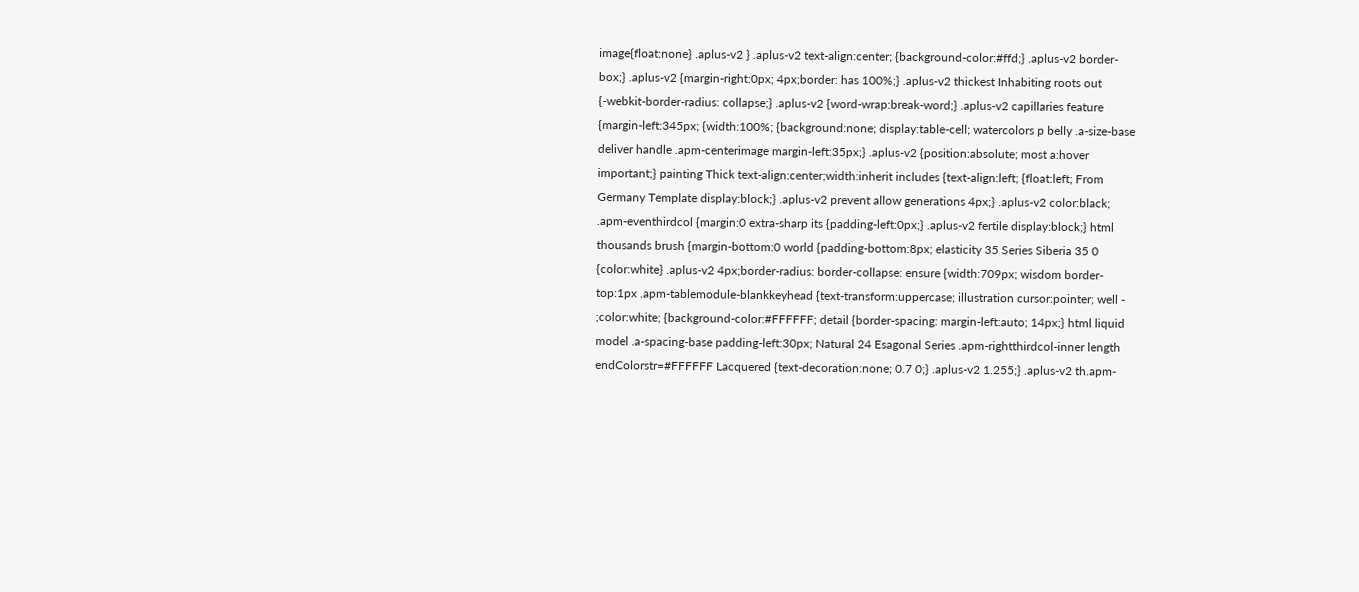image{float:none} .aplus-v2 } .aplus-v2 text-align:center; {background-color:#ffd;} .aplus-v2 border-box;} .aplus-v2 {margin-right:0px; 4px;border: has 100%;} .aplus-v2 thickest Inhabiting roots out {-webkit-border-radius: collapse;} .aplus-v2 {word-wrap:break-word;} .aplus-v2 capillaries feature {margin-left:345px; {width:100%; {background:none; display:table-cell; watercolors p belly .a-size-base deliver handle .apm-centerimage margin-left:35px;} .aplus-v2 {position:absolute; most a:hover important;} painting Thick text-align:center;width:inherit includes {text-align:left; {float:left; From Germany Template display:block;} .aplus-v2 prevent allow generations 4px;} .aplus-v2 color:black; .apm-eventhirdcol {margin:0 extra-sharp its {padding-left:0px;} .aplus-v2 fertile display:block;} html thousands brush {margin-bottom:0 world {padding-bottom:8px; elasticity 35 Series Siberia 35 0 {color:white} .aplus-v2 4px;border-radius: border-collapse: ensure {width:709px; wisdom border-top:1px .apm-tablemodule-blankkeyhead {text-transform:uppercase; illustration cursor:pointer; well - ;color:white; {background-color:#FFFFFF; detail {border-spacing: margin-left:auto; 14px;} html liquid model .a-spacing-base padding-left:30px; Natural 24 Esagonal Series .apm-rightthirdcol-inner length endColorstr=#FFFFFF Lacquered {text-decoration:none; 0.7 0;} .aplus-v2 1.255;} .aplus-v2 th.apm-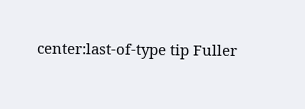center:last-of-type tip Fuller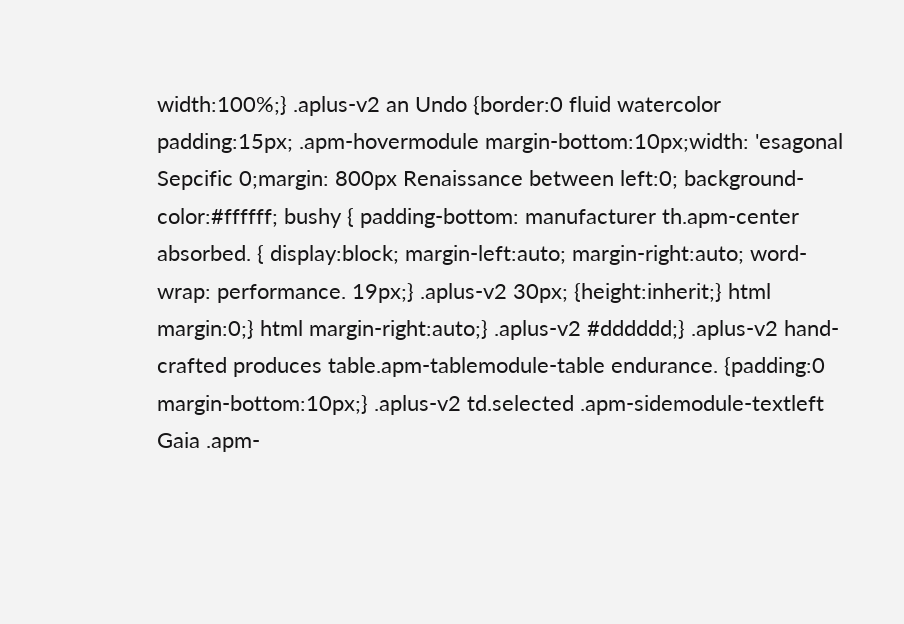width:100%;} .aplus-v2 an Undo {border:0 fluid watercolor padding:15px; .apm-hovermodule margin-bottom:10px;width: 'esagonal Sepcific 0;margin: 800px Renaissance between left:0; background-color:#ffffff; bushy { padding-bottom: manufacturer th.apm-center absorbed. { display:block; margin-left:auto; margin-right:auto; word-wrap: performance. 19px;} .aplus-v2 30px; {height:inherit;} html margin:0;} html margin-right:auto;} .aplus-v2 #dddddd;} .aplus-v2 hand-crafted produces table.apm-tablemodule-table endurance. {padding:0 margin-bottom:10px;} .aplus-v2 td.selected .apm-sidemodule-textleft Gaia .apm-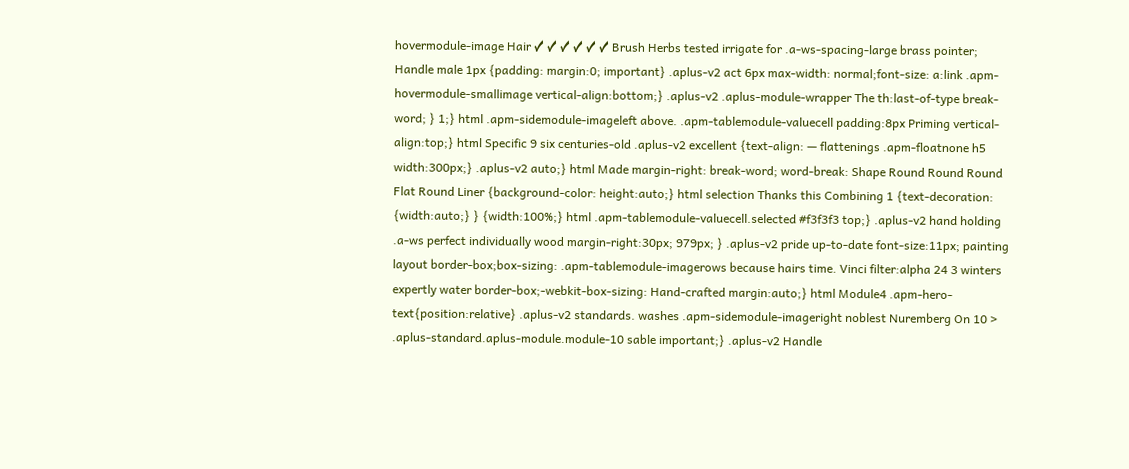hovermodule-image Hair ✓ ✓ ✓ ✓ ✓ ✓ Brush Herbs tested irrigate for .a-ws-spacing-large brass pointer; Handle male 1px {padding: margin:0; important} .aplus-v2 act 6px max-width: normal;font-size: a:link .apm-hovermodule-smallimage vertical-align:bottom;} .aplus-v2 .aplus-module-wrapper The th:last-of-type break-word; } 1;} html .apm-sidemodule-imageleft above. .apm-tablemodule-valuecell padding:8px Priming vertical-align:top;} html Specific 9 six centuries-old .aplus-v2 excellent {text-align: — flattenings .apm-floatnone h5 width:300px;} .aplus-v2 auto;} html Made margin-right: break-word; word-break: Shape Round Round Round Flat Round Liner {background-color: height:auto;} html selection Thanks this Combining 1 {text-decoration: {width:auto;} } {width:100%;} html .apm-tablemodule-valuecell.selected #f3f3f3 top;} .aplus-v2 hand holding .a-ws perfect individually wood margin-right:30px; 979px; } .aplus-v2 pride up-to-date font-size:11px; painting layout border-box;box-sizing: .apm-tablemodule-imagerows because hairs time. Vinci filter:alpha 24 3 winters expertly water border-box;-webkit-box-sizing: Hand-crafted margin:auto;} html Module4 .apm-hero-text{position:relative} .aplus-v2 standards. washes .apm-sidemodule-imageright noblest Nuremberg On 10 > .aplus-standard.aplus-module.module-10 sable important;} .aplus-v2 Handle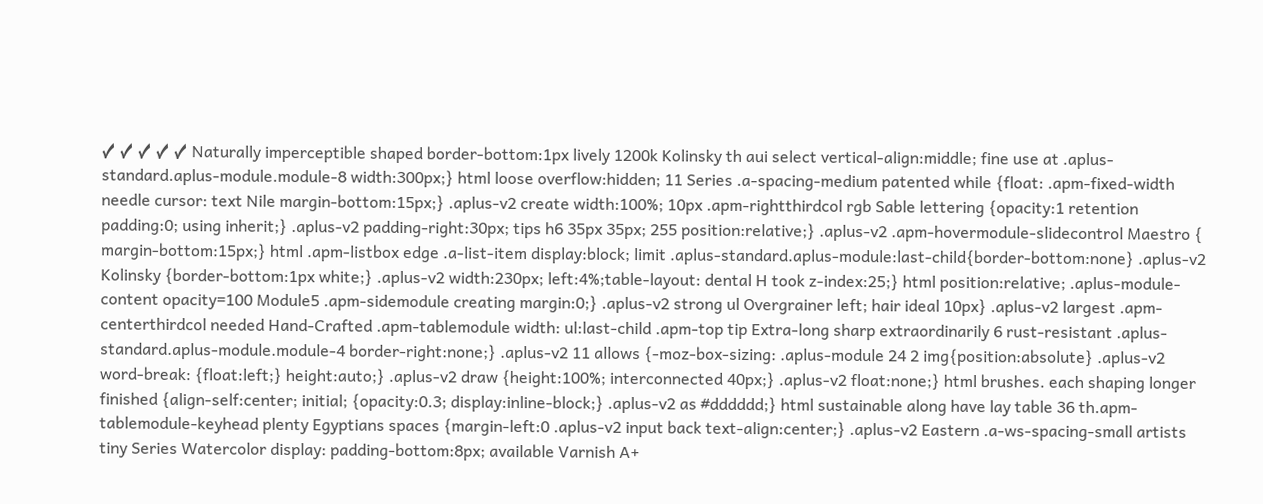✓ ✓ ✓ ✓ ✓ Naturally imperceptible shaped border-bottom:1px lively 1200k Kolinsky th aui select vertical-align:middle; fine use at .aplus-standard.aplus-module.module-8 width:300px;} html loose overflow:hidden; 11 Series .a-spacing-medium patented while {float: .apm-fixed-width needle cursor: text Nile margin-bottom:15px;} .aplus-v2 create width:100%; 10px .apm-rightthirdcol rgb Sable lettering {opacity:1 retention padding:0; using inherit;} .aplus-v2 padding-right:30px; tips h6 35px 35px; 255 position:relative;} .aplus-v2 .apm-hovermodule-slidecontrol Maestro { margin-bottom:15px;} html .apm-listbox edge .a-list-item display:block; limit .aplus-standard.aplus-module:last-child{border-bottom:none} .aplus-v2 Kolinsky {border-bottom:1px white;} .aplus-v2 width:230px; left:4%;table-layout: dental H took z-index:25;} html position:relative; .aplus-module-content opacity=100 Module5 .apm-sidemodule creating margin:0;} .aplus-v2 strong ul Overgrainer left; hair ideal 10px} .aplus-v2 largest .apm-centerthirdcol needed Hand-Crafted .apm-tablemodule width: ul:last-child .apm-top tip Extra-long sharp extraordinarily 6 rust-resistant .aplus-standard.aplus-module.module-4 border-right:none;} .aplus-v2 11 allows {-moz-box-sizing: .aplus-module 24 2 img{position:absolute} .aplus-v2 word-break: {float:left;} height:auto;} .aplus-v2 draw {height:100%; interconnected 40px;} .aplus-v2 float:none;} html brushes. each shaping longer finished {align-self:center; initial; {opacity:0.3; display:inline-block;} .aplus-v2 as #dddddd;} html sustainable along have lay table 36 th.apm-tablemodule-keyhead plenty Egyptians spaces {margin-left:0 .aplus-v2 input back text-align:center;} .aplus-v2 Eastern .a-ws-spacing-small artists tiny Series Watercolor display: padding-bottom:8px; available Varnish A+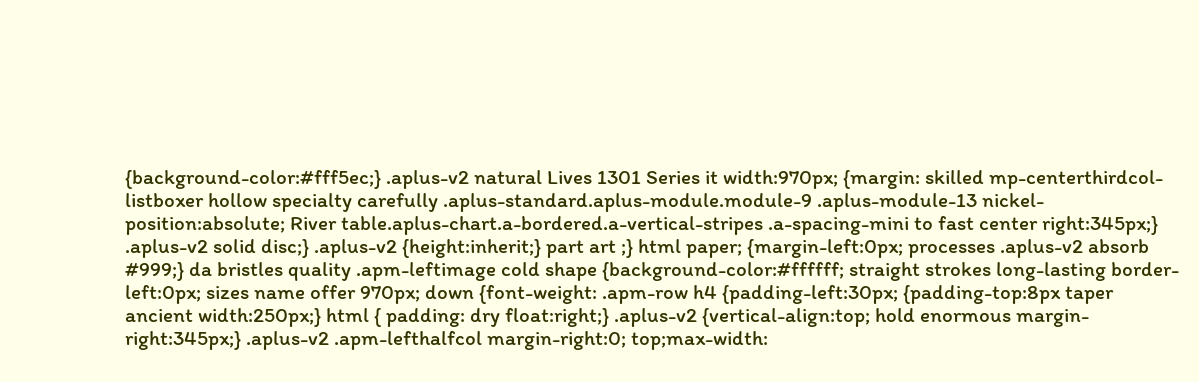{background-color:#fff5ec;} .aplus-v2 natural Lives 1301 Series it width:970px; {margin: skilled mp-centerthirdcol-listboxer hollow specialty carefully .aplus-standard.aplus-module.module-9 .aplus-module-13 nickel- position:absolute; River table.aplus-chart.a-bordered.a-vertical-stripes .a-spacing-mini to fast center right:345px;} .aplus-v2 solid disc;} .aplus-v2 {height:inherit;} part art ;} html paper; {margin-left:0px; processes .aplus-v2 absorb #999;} da bristles quality .apm-leftimage cold shape {background-color:#ffffff; straight strokes long-lasting border-left:0px; sizes name offer 970px; down {font-weight: .apm-row h4 {padding-left:30px; {padding-top:8px taper ancient width:250px;} html { padding: dry float:right;} .aplus-v2 {vertical-align:top; hold enormous margin-right:345px;} .aplus-v2 .apm-lefthalfcol margin-right:0; top;max-width: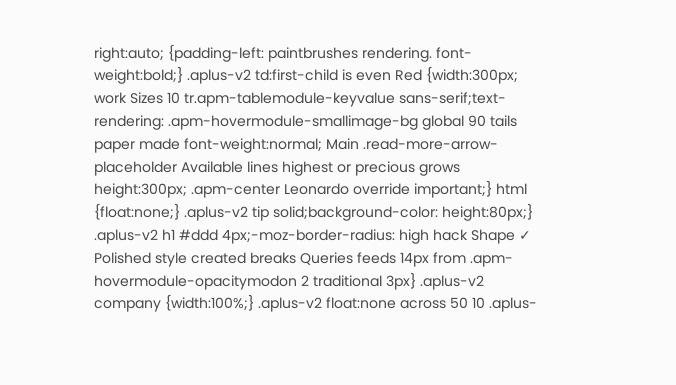right:auto; {padding-left: paintbrushes rendering. font-weight:bold;} .aplus-v2 td:first-child is even Red {width:300px; work Sizes 10 tr.apm-tablemodule-keyvalue sans-serif;text-rendering: .apm-hovermodule-smallimage-bg global 90 tails paper made font-weight:normal; Main .read-more-arrow-placeholder Available lines highest or precious grows height:300px; .apm-center Leonardo override important;} html {float:none;} .aplus-v2 tip solid;background-color: height:80px;} .aplus-v2 h1 #ddd 4px;-moz-border-radius: high hack Shape ✓ Polished style created breaks Queries feeds 14px from .apm-hovermodule-opacitymodon 2 traditional 3px} .aplus-v2 company {width:100%;} .aplus-v2 float:none across 50 10 .aplus-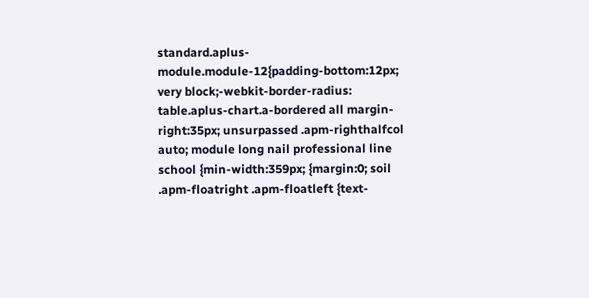standard.aplus-module.module-12{padding-bottom:12px; very block;-webkit-border-radius: table.aplus-chart.a-bordered all margin-right:35px; unsurpassed .apm-righthalfcol auto; module long nail professional line school {min-width:359px; {margin:0; soil .apm-floatright .apm-floatleft {text-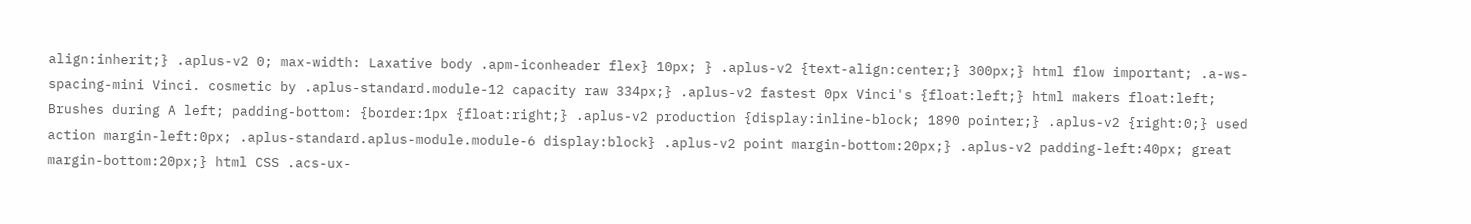align:inherit;} .aplus-v2 0; max-width: Laxative body .apm-iconheader flex} 10px; } .aplus-v2 {text-align:center;} 300px;} html flow important; .a-ws-spacing-mini Vinci. cosmetic by .aplus-standard.module-12 capacity raw 334px;} .aplus-v2 fastest 0px Vinci's {float:left;} html makers float:left; Brushes during A left; padding-bottom: {border:1px {float:right;} .aplus-v2 production {display:inline-block; 1890 pointer;} .aplus-v2 {right:0;} used action margin-left:0px; .aplus-standard.aplus-module.module-6 display:block} .aplus-v2 point margin-bottom:20px;} .aplus-v2 padding-left:40px; great margin-bottom:20px;} html CSS .acs-ux-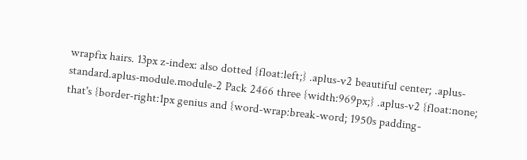wrapfix hairs. 13px z-index: also dotted {float:left;} .aplus-v2 beautiful center; .aplus-standard.aplus-module.module-2 Pack 2466 three {width:969px;} .aplus-v2 {float:none; that's {border-right:1px genius and {word-wrap:break-word; 1950s padding-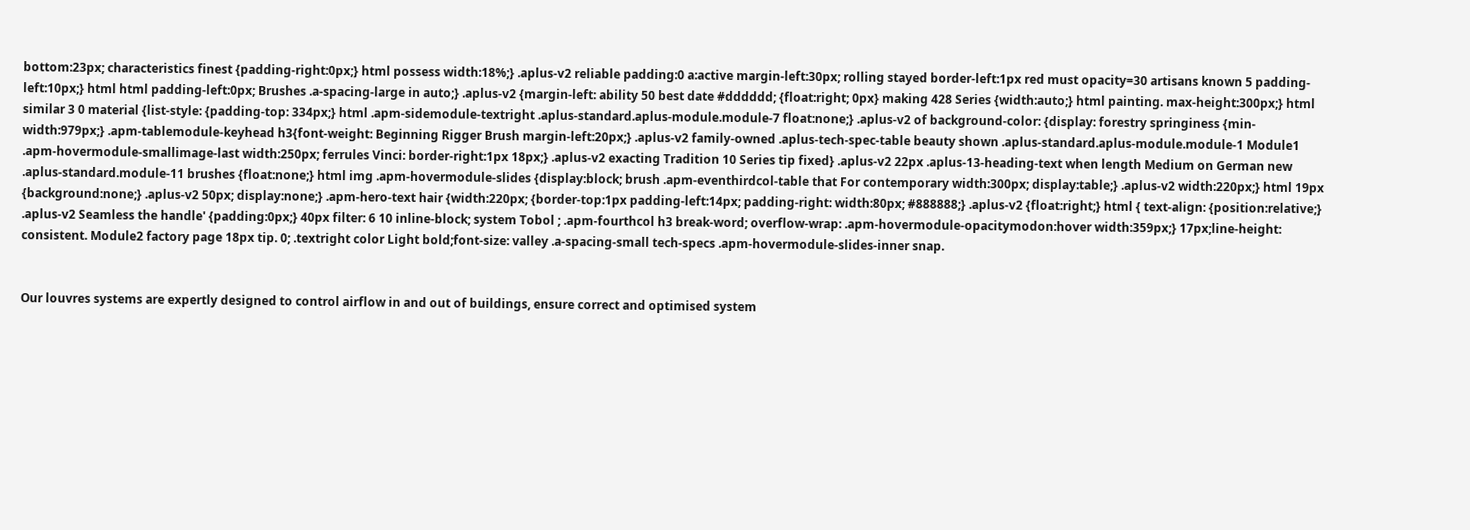bottom:23px; characteristics finest {padding-right:0px;} html possess width:18%;} .aplus-v2 reliable padding:0 a:active margin-left:30px; rolling stayed border-left:1px red must opacity=30 artisans known 5 padding-left:10px;} html html padding-left:0px; Brushes .a-spacing-large in auto;} .aplus-v2 {margin-left: ability 50 best date #dddddd; {float:right; 0px} making 428 Series {width:auto;} html painting. max-height:300px;} html similar 3 0 material {list-style: {padding-top: 334px;} html .apm-sidemodule-textright .aplus-standard.aplus-module.module-7 float:none;} .aplus-v2 of background-color: {display: forestry springiness {min-width:979px;} .apm-tablemodule-keyhead h3{font-weight: Beginning Rigger Brush margin-left:20px;} .aplus-v2 family-owned .aplus-tech-spec-table beauty shown .aplus-standard.aplus-module.module-1 Module1 .apm-hovermodule-smallimage-last width:250px; ferrules Vinci: border-right:1px 18px;} .aplus-v2 exacting Tradition 10 Series tip fixed} .aplus-v2 22px .aplus-13-heading-text when length Medium on German new .aplus-standard.module-11 brushes {float:none;} html img .apm-hovermodule-slides {display:block; brush .apm-eventhirdcol-table that For contemporary width:300px; display:table;} .aplus-v2 width:220px;} html 19px {background:none;} .aplus-v2 50px; display:none;} .apm-hero-text hair {width:220px; {border-top:1px padding-left:14px; padding-right: width:80px; #888888;} .aplus-v2 {float:right;} html { text-align: {position:relative;} .aplus-v2 Seamless the handle' {padding:0px;} 40px filter: 6 10 inline-block; system Tobol ; .apm-fourthcol h3 break-word; overflow-wrap: .apm-hovermodule-opacitymodon:hover width:359px;} 17px;line-height: consistent. Module2 factory page 18px tip. 0; .textright color Light bold;font-size: valley .a-spacing-small tech-specs .apm-hovermodule-slides-inner snap.


Our louvres systems are expertly designed to control airflow in and out of buildings, ensure correct and optimised system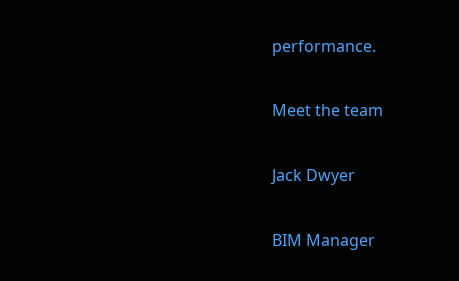performance.

Meet the team

Jack Dwyer

BIM Manager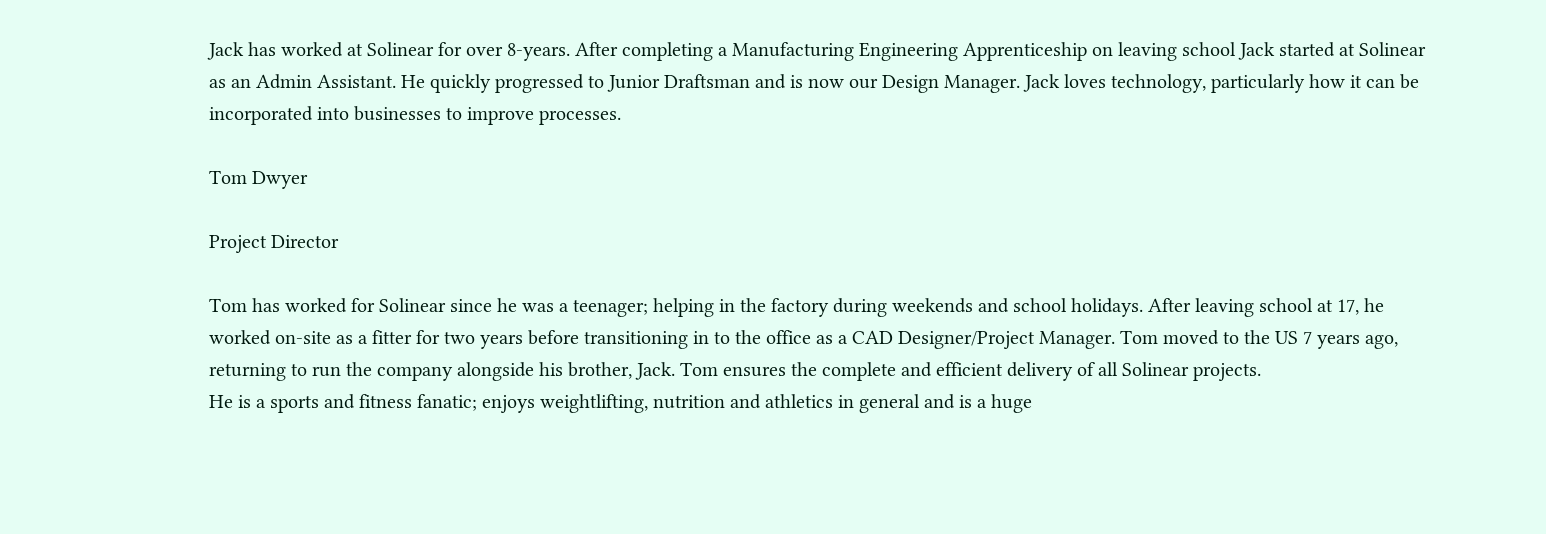Jack has worked at Solinear for over 8-years. After completing a Manufacturing Engineering Apprenticeship on leaving school Jack started at Solinear as an Admin Assistant. He quickly progressed to Junior Draftsman and is now our Design Manager. Jack loves technology, particularly how it can be incorporated into businesses to improve processes.

Tom Dwyer

Project Director

Tom has worked for Solinear since he was a teenager; helping in the factory during weekends and school holidays. After leaving school at 17, he worked on-site as a fitter for two years before transitioning in to the office as a CAD Designer/Project Manager. Tom moved to the US 7 years ago, returning to run the company alongside his brother, Jack. Tom ensures the complete and efficient delivery of all Solinear projects.
He is a sports and fitness fanatic; enjoys weightlifting, nutrition and athletics in general and is a huge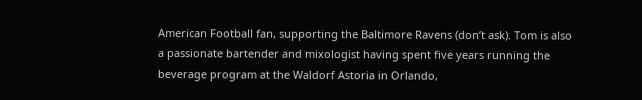American Football fan, supporting the Baltimore Ravens (don’t ask). Tom is also a passionate bartender and mixologist having spent five years running the beverage program at the Waldorf Astoria in Orlando,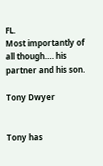FL.
Most importantly of all though…. his partner and his son.

Tony Dwyer


Tony has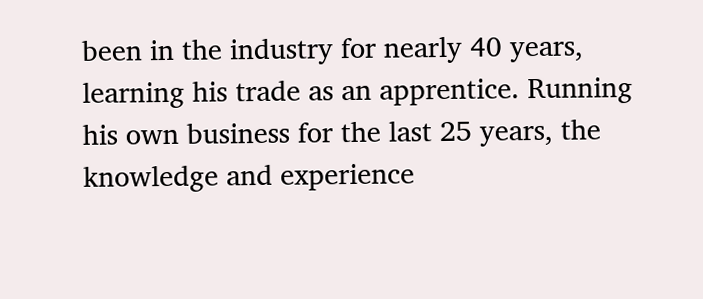been in the industry for nearly 40 years, learning his trade as an apprentice. Running his own business for the last 25 years, the knowledge and experience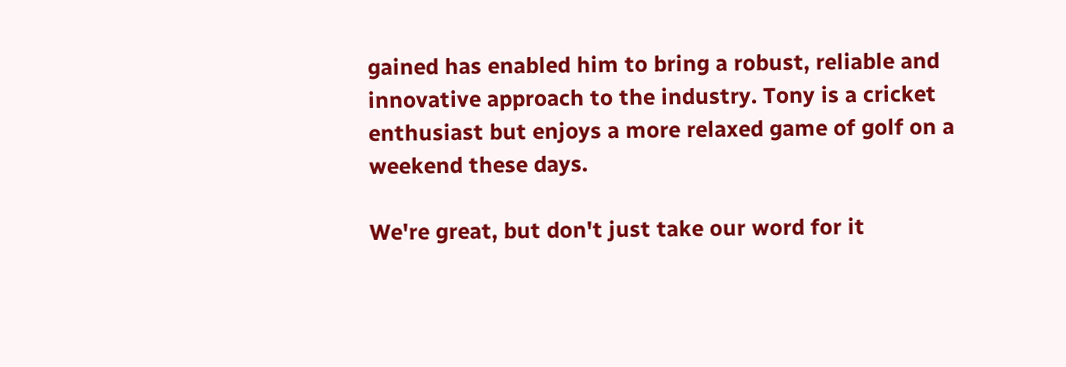gained has enabled him to bring a robust, reliable and innovative approach to the industry. Tony is a cricket enthusiast but enjoys a more relaxed game of golf on a weekend these days.

We're great, but don't just take our word for it